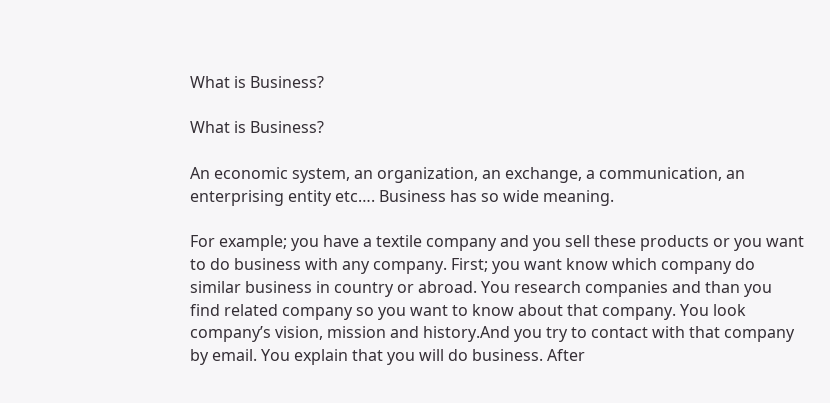What is Business?

What is Business?

An economic system, an organization, an exchange, a communication, an enterprising entity etc…. Business has so wide meaning.

For example; you have a textile company and you sell these products or you want to do business with any company. First; you want know which company do similar business in country or abroad. You research companies and than you find related company so you want to know about that company. You look company’s vision, mission and history.And you try to contact with that company by email. You explain that you will do business. After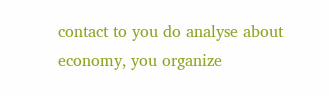contact to you do analyse about economy, you organize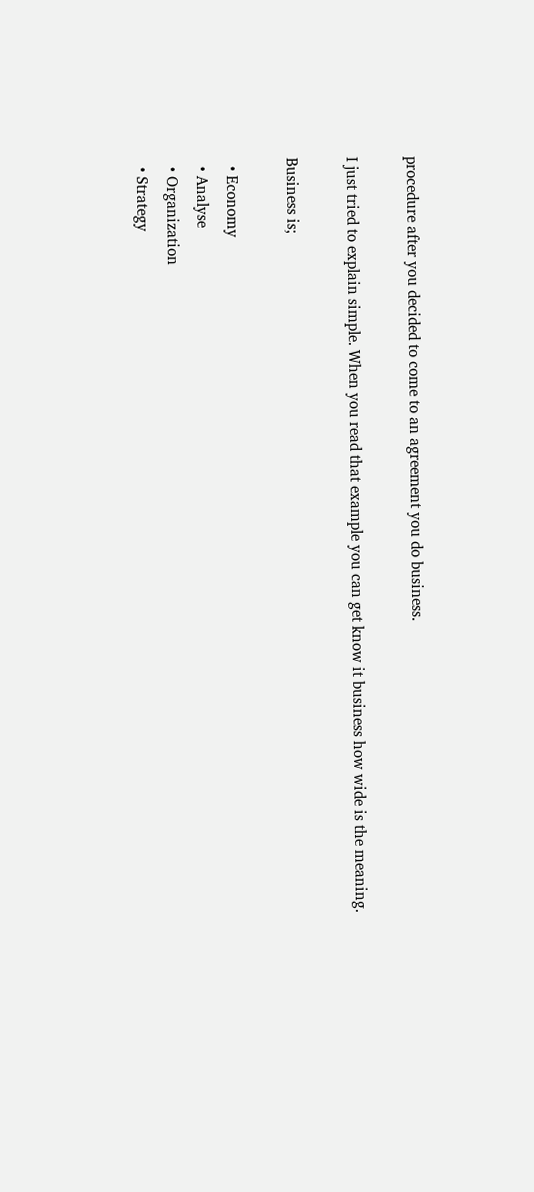procedure after you decided to come to an agreement you do business.

I just tried to explain simple. When you read that example you can get know it business how wide is the meaning.

Business is;

  • Economy
  • Analyse
  • Organization
  • Strategy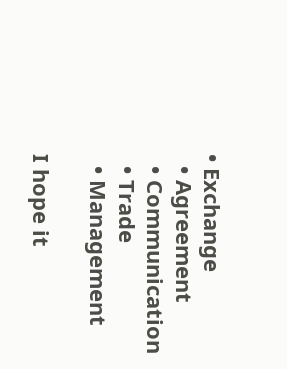• Exchange
  • Agreement
  • Communication
  • Trade
  • Management

I hope it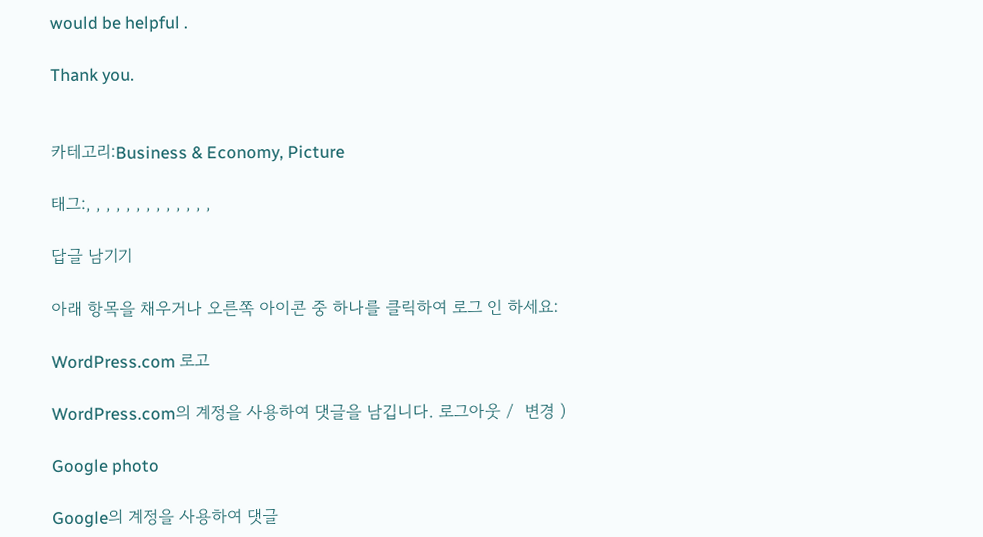would be helpful .

Thank you.


카테고리:Business & Economy, Picture

태그:, , , , , , , , , , , , ,

답글 남기기

아래 항목을 채우거나 오른쪽 아이콘 중 하나를 클릭하여 로그 인 하세요:

WordPress.com 로고

WordPress.com의 계정을 사용하여 댓글을 남깁니다. 로그아웃 /  변경 )

Google photo

Google의 계정을 사용하여 댓글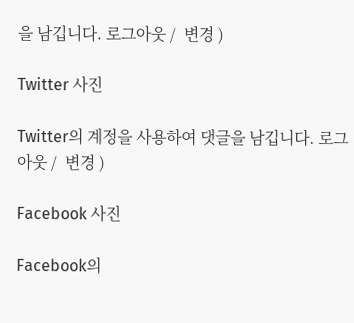을 남깁니다. 로그아웃 /  변경 )

Twitter 사진

Twitter의 계정을 사용하여 댓글을 남깁니다. 로그아웃 /  변경 )

Facebook 사진

Facebook의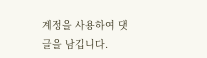계정을 사용하여 댓글을 남깁니다.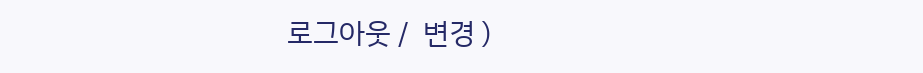로그아웃 /  변경 )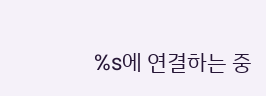%s에 연결하는 중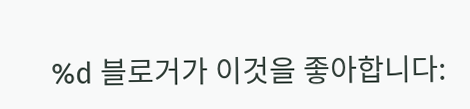%d 블로거가 이것을 좋아합니다: